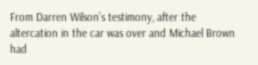From Darren Wilson’s testimony, after the altercation in the car was over and Michael Brown had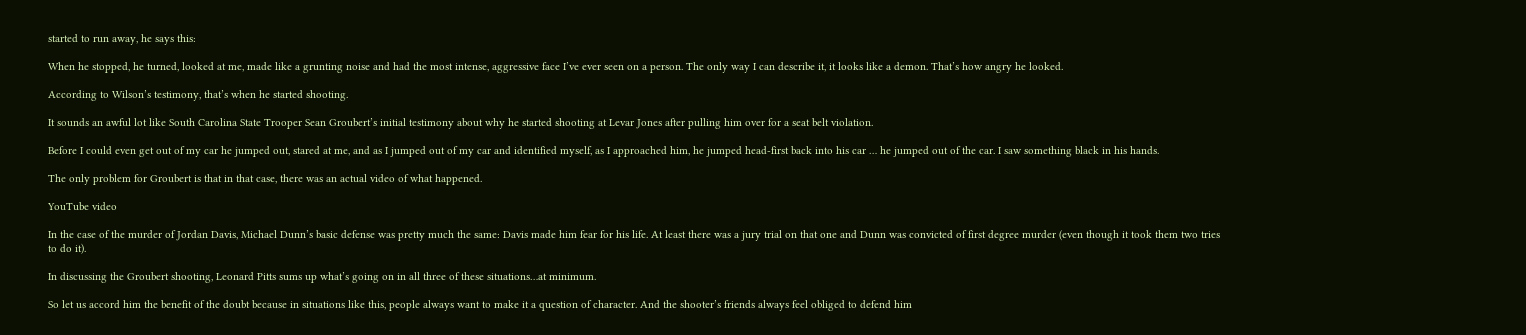started to run away, he says this:

When he stopped, he turned, looked at me, made like a grunting noise and had the most intense, aggressive face I’ve ever seen on a person. The only way I can describe it, it looks like a demon. That’s how angry he looked.

According to Wilson’s testimony, that’s when he started shooting.

It sounds an awful lot like South Carolina State Trooper Sean Groubert’s initial testimony about why he started shooting at Levar Jones after pulling him over for a seat belt violation.

Before I could even get out of my car he jumped out, stared at me, and as I jumped out of my car and identified myself, as I approached him, he jumped head-first back into his car … he jumped out of the car. I saw something black in his hands.

The only problem for Groubert is that in that case, there was an actual video of what happened.

YouTube video

In the case of the murder of Jordan Davis, Michael Dunn’s basic defense was pretty much the same: Davis made him fear for his life. At least there was a jury trial on that one and Dunn was convicted of first degree murder (even though it took them two tries to do it).

In discussing the Groubert shooting, Leonard Pitts sums up what’s going on in all three of these situations…at minimum.

So let us accord him the benefit of the doubt because in situations like this, people always want to make it a question of character. And the shooter’s friends always feel obliged to defend him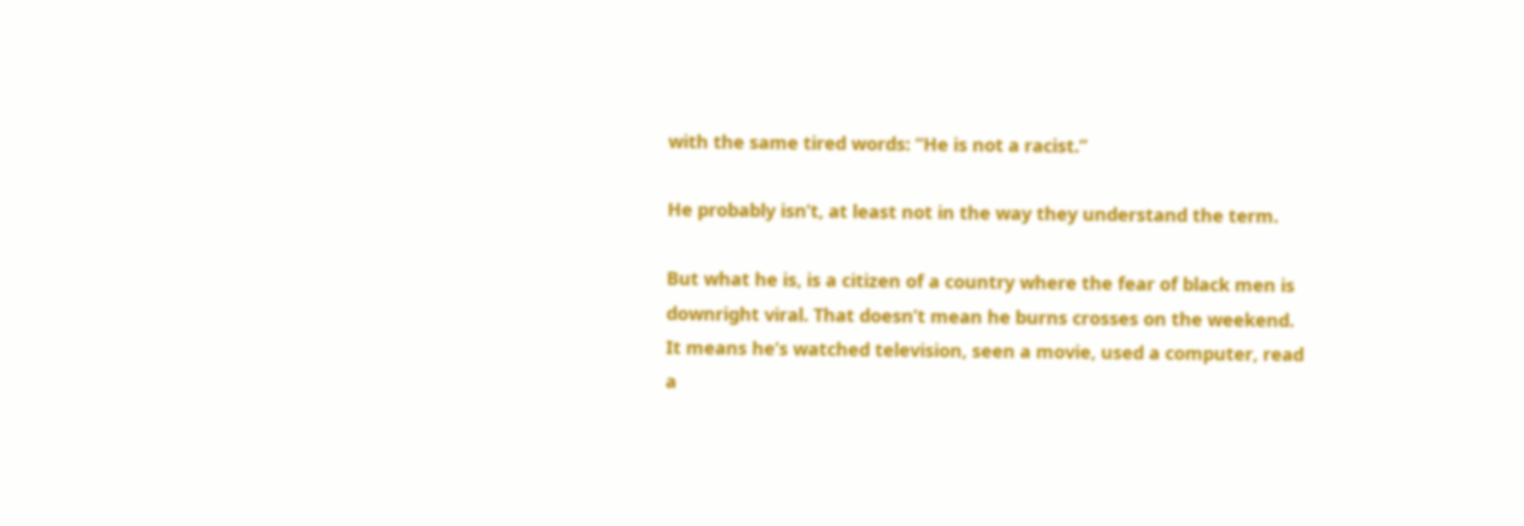with the same tired words: “He is not a racist.”

He probably isn’t, at least not in the way they understand the term.

But what he is, is a citizen of a country where the fear of black men is downright viral. That doesn’t mean he burns crosses on the weekend. It means he’s watched television, seen a movie, used a computer, read a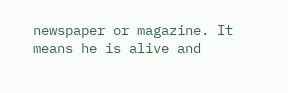newspaper or magazine. It means he is alive and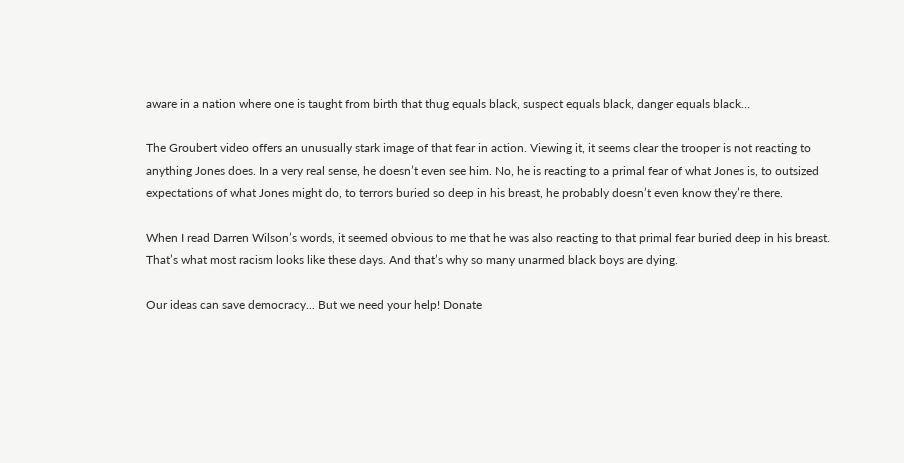aware in a nation where one is taught from birth that thug equals black, suspect equals black, danger equals black…

The Groubert video offers an unusually stark image of that fear in action. Viewing it, it seems clear the trooper is not reacting to anything Jones does. In a very real sense, he doesn’t even see him. No, he is reacting to a primal fear of what Jones is, to outsized expectations of what Jones might do, to terrors buried so deep in his breast, he probably doesn’t even know they’re there.

When I read Darren Wilson’s words, it seemed obvious to me that he was also reacting to that primal fear buried deep in his breast. That’s what most racism looks like these days. And that’s why so many unarmed black boys are dying.

Our ideas can save democracy... But we need your help! Donate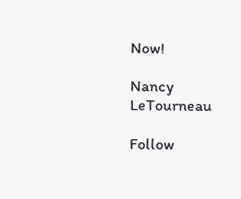Now!

Nancy LeTourneau

Follow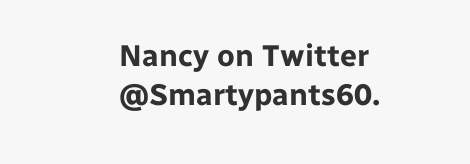Nancy on Twitter @Smartypants60.